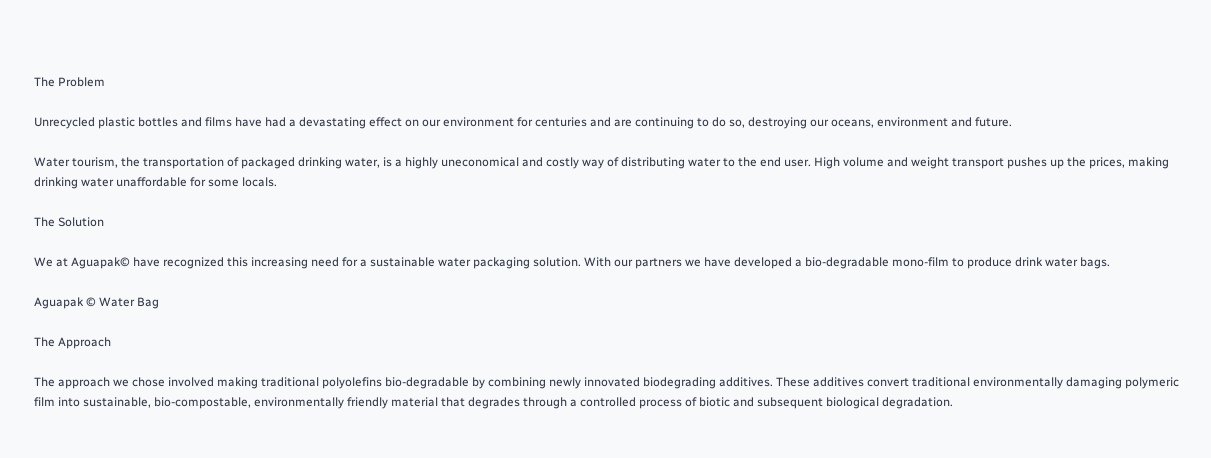The Problem

Unrecycled plastic bottles and films have had a devastating effect on our environment for centuries and are continuing to do so, destroying our oceans, environment and future.

Water tourism, the transportation of packaged drinking water, is a highly uneconomical and costly way of distributing water to the end user. High volume and weight transport pushes up the prices, making drinking water unaffordable for some locals.

The Solution

We at Aguapak© have recognized this increasing need for a sustainable water packaging solution. With our partners we have developed a bio-degradable mono-film to produce drink water bags.

Aguapak © Water Bag

The Approach

The approach we chose involved making traditional polyolefins bio-degradable by combining newly innovated biodegrading additives. These additives convert traditional environmentally damaging polymeric film into sustainable, bio-compostable, environmentally friendly material that degrades through a controlled process of biotic and subsequent biological degradation.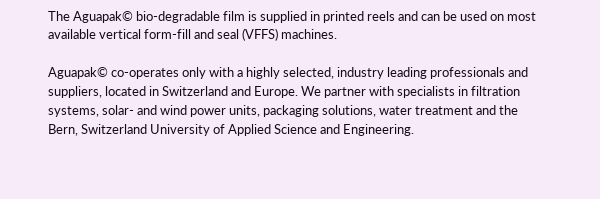The Aguapak© bio-degradable film is supplied in printed reels and can be used on most available vertical form-fill and seal (VFFS) machines.

Aguapak© co-operates only with a highly selected, industry leading professionals and suppliers, located in Switzerland and Europe. We partner with specialists in filtration systems, solar- and wind power units, packaging solutions, water treatment and the Bern, Switzerland University of Applied Science and Engineering.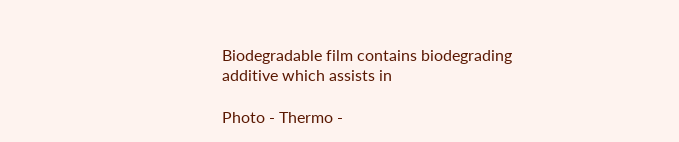Biodegradable film contains biodegrading additive which assists in

Photo - Thermo -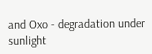and Oxo - degradation under sunlight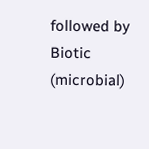followed by Biotic (microbial)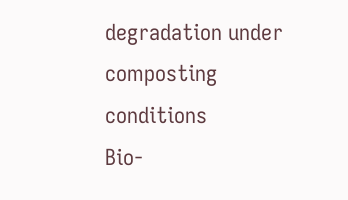degradation under composting conditions
Bio-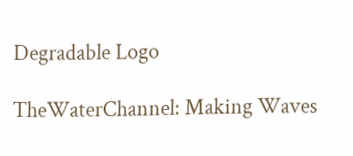Degradable Logo

TheWaterChannel: Making Waves